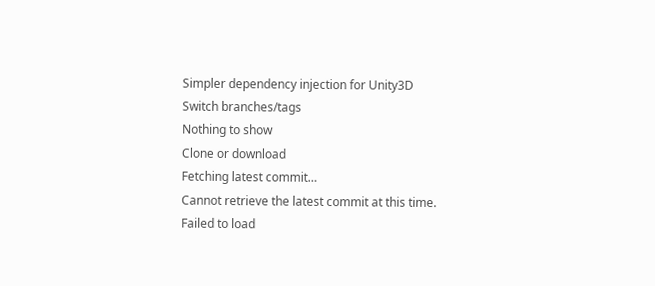Simpler dependency injection for Unity3D
Switch branches/tags
Nothing to show
Clone or download
Fetching latest commit…
Cannot retrieve the latest commit at this time.
Failed to load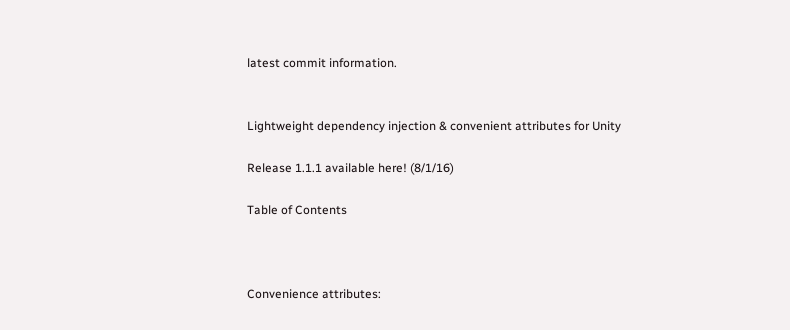latest commit information.


Lightweight dependency injection & convenient attributes for Unity

Release 1.1.1 available here! (8/1/16)

Table of Contents



Convenience attributes: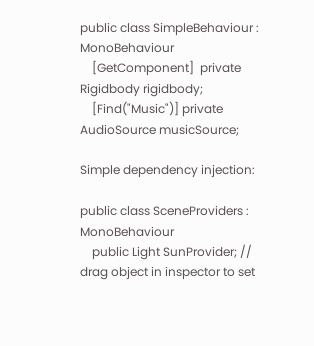public class SimpleBehaviour : MonoBehaviour
    [GetComponent]  private Rigidbody rigidbody;
    [Find("Music")] private AudioSource musicSource;

Simple dependency injection:

public class SceneProviders : MonoBehaviour
    public Light SunProvider; // drag object in inspector to set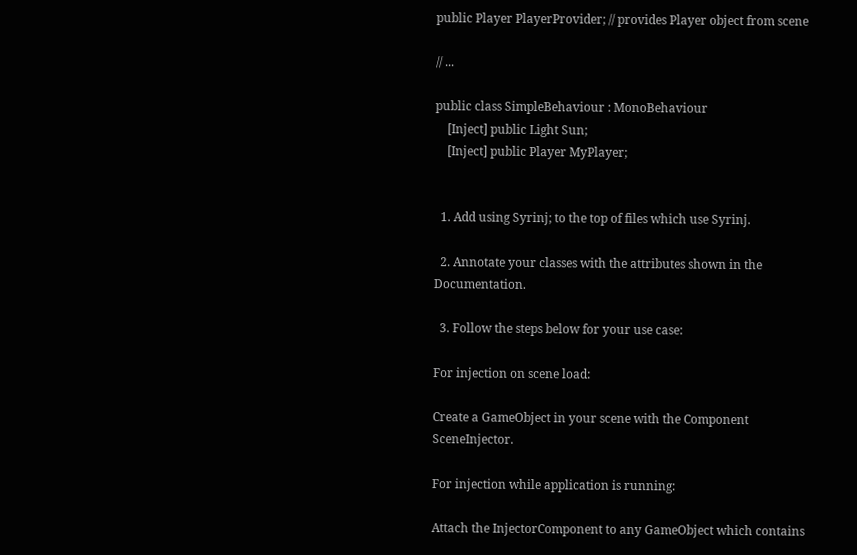public Player PlayerProvider; // provides Player object from scene

// ...

public class SimpleBehaviour : MonoBehaviour
    [Inject] public Light Sun;
    [Inject] public Player MyPlayer;


  1. Add using Syrinj; to the top of files which use Syrinj.

  2. Annotate your classes with the attributes shown in the Documentation.

  3. Follow the steps below for your use case:

For injection on scene load:

Create a GameObject in your scene with the Component SceneInjector.

For injection while application is running:

Attach the InjectorComponent to any GameObject which contains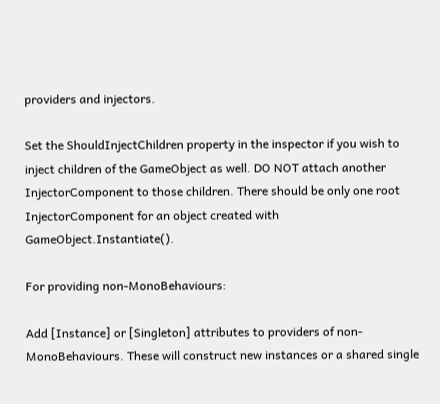providers and injectors.

Set the ShouldInjectChildren property in the inspector if you wish to inject children of the GameObject as well. DO NOT attach another InjectorComponent to those children. There should be only one root InjectorComponent for an object created with GameObject.Instantiate().

For providing non-MonoBehaviours:

Add [Instance] or [Singleton] attributes to providers of non-MonoBehaviours. These will construct new instances or a shared single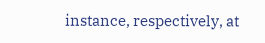instance, respectively, at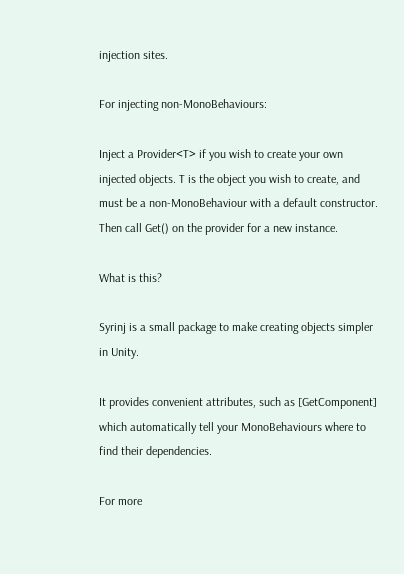injection sites.

For injecting non-MonoBehaviours:

Inject a Provider<T> if you wish to create your own injected objects. T is the object you wish to create, and must be a non-MonoBehaviour with a default constructor. Then call Get() on the provider for a new instance.

What is this?

Syrinj is a small package to make creating objects simpler in Unity.

It provides convenient attributes, such as [GetComponent] which automatically tell your MonoBehaviours where to find their dependencies.

For more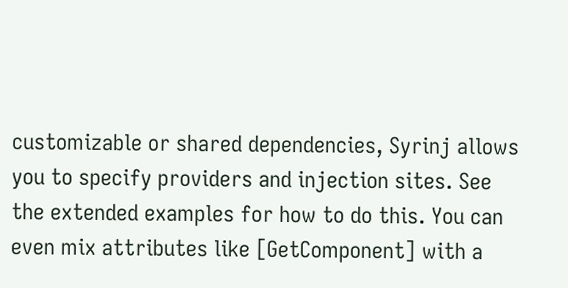customizable or shared dependencies, Syrinj allows you to specify providers and injection sites. See the extended examples for how to do this. You can even mix attributes like [GetComponent] with a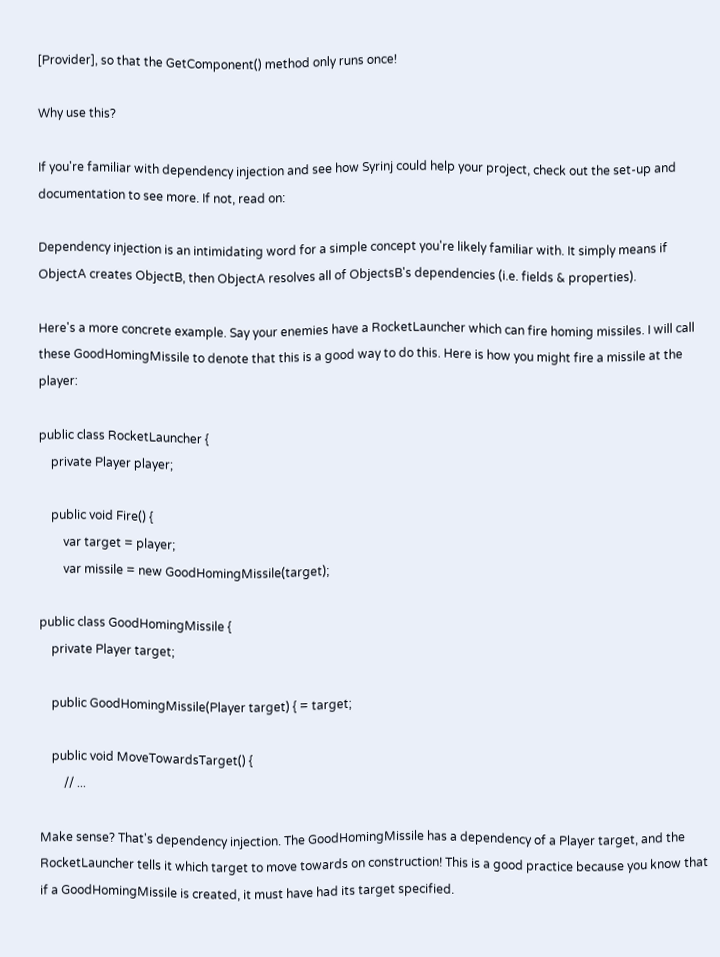[Provider], so that the GetComponent() method only runs once!

Why use this?

If you're familiar with dependency injection and see how Syrinj could help your project, check out the set-up and documentation to see more. If not, read on:

Dependency injection is an intimidating word for a simple concept you're likely familiar with. It simply means if ObjectA creates ObjectB, then ObjectA resolves all of ObjectsB's dependencies (i.e. fields & properties).

Here's a more concrete example. Say your enemies have a RocketLauncher which can fire homing missiles. I will call these GoodHomingMissile to denote that this is a good way to do this. Here is how you might fire a missile at the player:

public class RocketLauncher {
    private Player player;

    public void Fire() {
        var target = player;
        var missile = new GoodHomingMissile(target);

public class GoodHomingMissile {
    private Player target;

    public GoodHomingMissile(Player target) { = target;

    public void MoveTowardsTarget() {
        // ...

Make sense? That's dependency injection. The GoodHomingMissile has a dependency of a Player target, and the RocketLauncher tells it which target to move towards on construction! This is a good practice because you know that if a GoodHomingMissile is created, it must have had its target specified.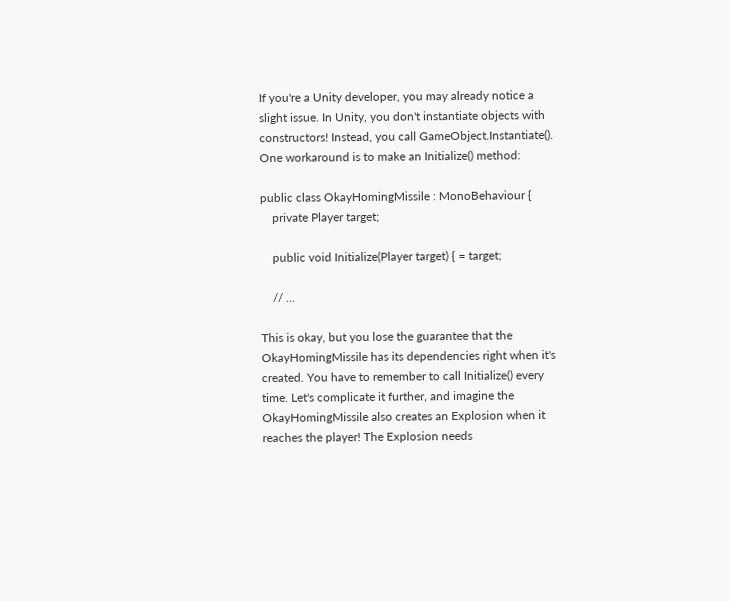If you're a Unity developer, you may already notice a slight issue. In Unity, you don't instantiate objects with constructors! Instead, you call GameObject.Instantiate(). One workaround is to make an Initialize() method:

public class OkayHomingMissile : MonoBehaviour {
    private Player target;

    public void Initialize(Player target) { = target;

    // ...

This is okay, but you lose the guarantee that the OkayHomingMissile has its dependencies right when it's created. You have to remember to call Initialize() every time. Let's complicate it further, and imagine the OkayHomingMissile also creates an Explosion when it reaches the player! The Explosion needs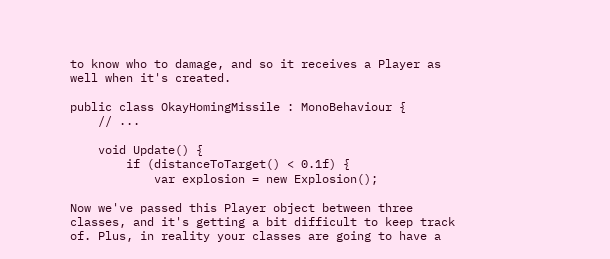to know who to damage, and so it receives a Player as well when it's created.

public class OkayHomingMissile : MonoBehaviour {
    // ...

    void Update() {
        if (distanceToTarget() < 0.1f) {
            var explosion = new Explosion();

Now we've passed this Player object between three classes, and it's getting a bit difficult to keep track of. Plus, in reality your classes are going to have a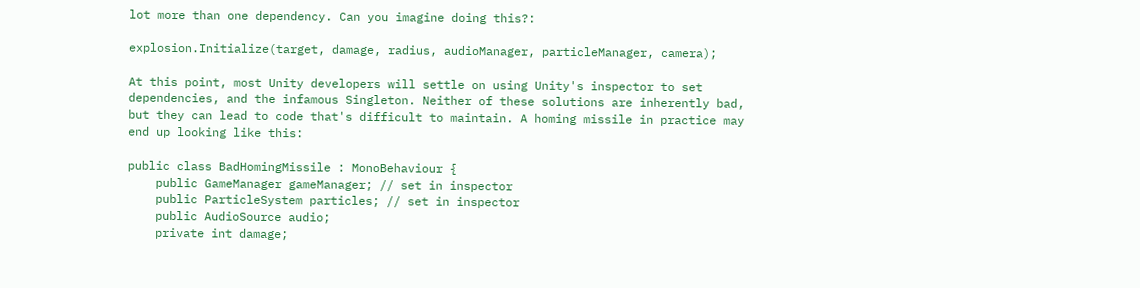lot more than one dependency. Can you imagine doing this?:

explosion.Initialize(target, damage, radius, audioManager, particleManager, camera);

At this point, most Unity developers will settle on using Unity's inspector to set dependencies, and the infamous Singleton. Neither of these solutions are inherently bad, but they can lead to code that's difficult to maintain. A homing missile in practice may end up looking like this:

public class BadHomingMissile : MonoBehaviour {
    public GameManager gameManager; // set in inspector
    public ParticleSystem particles; // set in inspector
    public AudioSource audio;
    private int damage;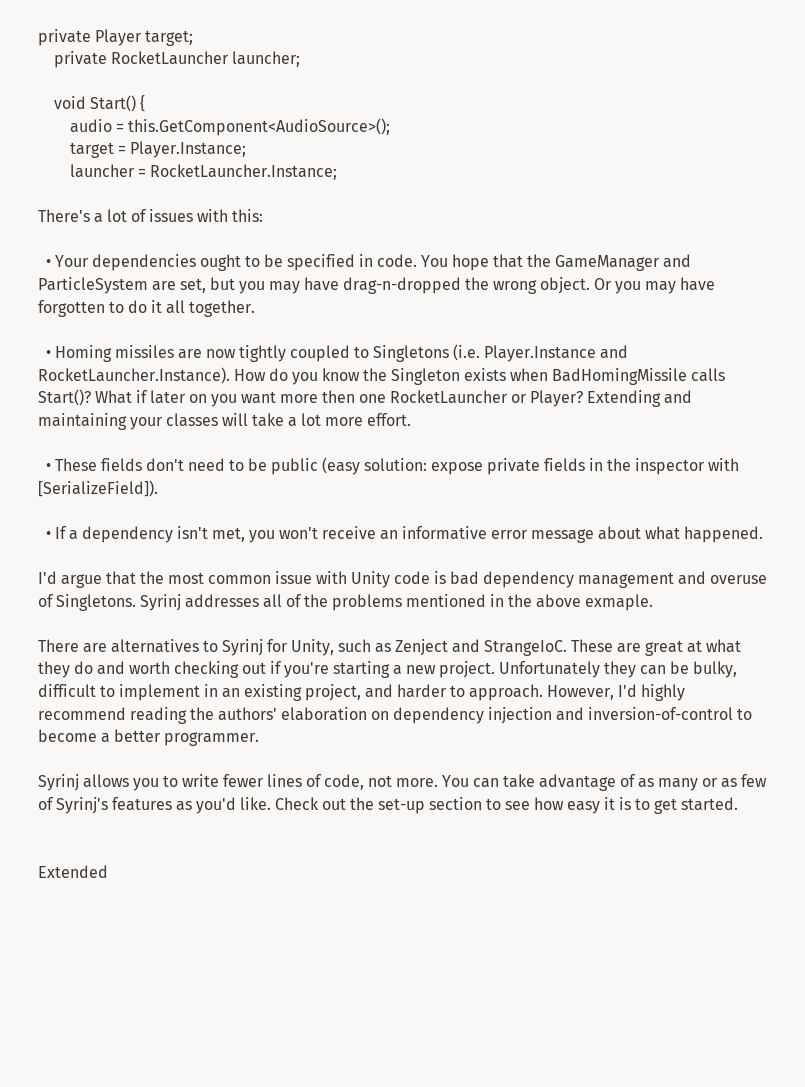private Player target;
    private RocketLauncher launcher;

    void Start() {
        audio = this.GetComponent<AudioSource>();
        target = Player.Instance;
        launcher = RocketLauncher.Instance;

There's a lot of issues with this:

  • Your dependencies ought to be specified in code. You hope that the GameManager and ParticleSystem are set, but you may have drag-n-dropped the wrong object. Or you may have forgotten to do it all together.

  • Homing missiles are now tightly coupled to Singletons (i.e. Player.Instance and RocketLauncher.Instance). How do you know the Singleton exists when BadHomingMissile calls Start()? What if later on you want more then one RocketLauncher or Player? Extending and maintaining your classes will take a lot more effort.

  • These fields don't need to be public (easy solution: expose private fields in the inspector with [SerializeField]).

  • If a dependency isn't met, you won't receive an informative error message about what happened.

I'd argue that the most common issue with Unity code is bad dependency management and overuse of Singletons. Syrinj addresses all of the problems mentioned in the above exmaple.

There are alternatives to Syrinj for Unity, such as Zenject and StrangeIoC. These are great at what they do and worth checking out if you're starting a new project. Unfortunately they can be bulky, difficult to implement in an existing project, and harder to approach. However, I'd highly recommend reading the authors' elaboration on dependency injection and inversion-of-control to become a better programmer.

Syrinj allows you to write fewer lines of code, not more. You can take advantage of as many or as few of Syrinj's features as you'd like. Check out the set-up section to see how easy it is to get started.


Extended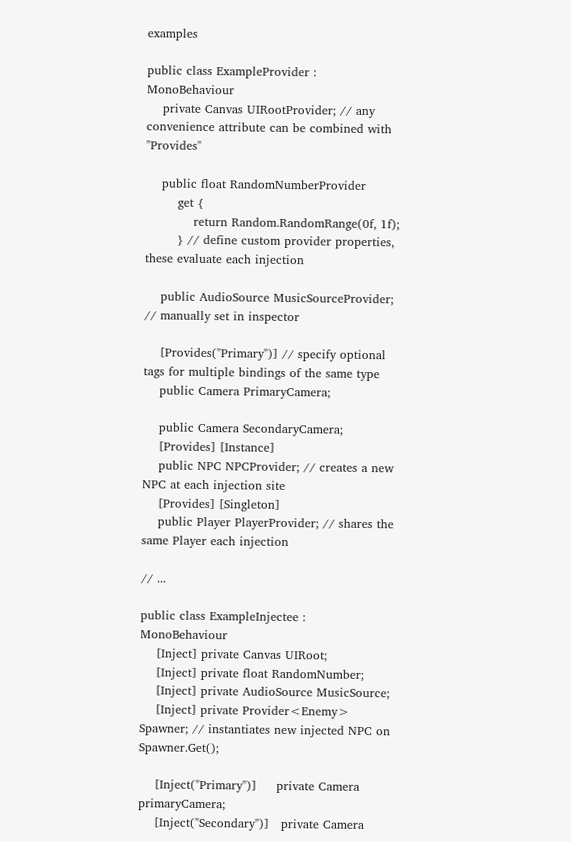examples

public class ExampleProvider : MonoBehaviour
    private Canvas UIRootProvider; // any convenience attribute can be combined with "Provides"

    public float RandomNumberProvider
        get {
            return Random.RandomRange(0f, 1f);
        } // define custom provider properties, these evaluate each injection

    public AudioSource MusicSourceProvider; // manually set in inspector

    [Provides("Primary")] // specify optional tags for multiple bindings of the same type
    public Camera PrimaryCamera;

    public Camera SecondaryCamera;
    [Provides] [Instance]
    public NPC NPCProvider; // creates a new NPC at each injection site
    [Provides] [Singleton]
    public Player PlayerProvider; // shares the same Player each injection

// ...

public class ExampleInjectee : MonoBehaviour
    [Inject] private Canvas UIRoot;
    [Inject] private float RandomNumber;
    [Inject] private AudioSource MusicSource;
    [Inject] private Provider<Enemy> Spawner; // instantiates new injected NPC on Spawner.Get();

    [Inject("Primary")]     private Camera primaryCamera;
    [Inject("Secondary")]   private Camera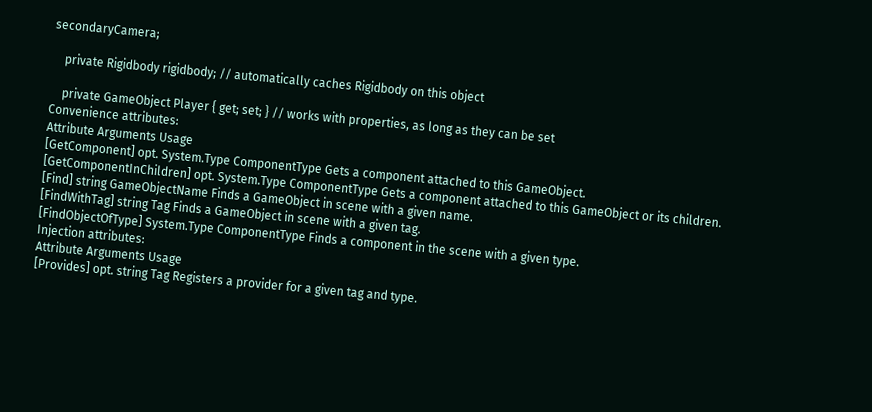secondaryCamera;

    private Rigidbody rigidbody; // automatically caches Rigidbody on this object

    private GameObject Player { get; set; } // works with properties, as long as they can be set
Convenience attributes:
Attribute Arguments Usage
[GetComponent] opt. System.Type ComponentType Gets a component attached to this GameObject.
[GetComponentInChildren] opt. System.Type ComponentType Gets a component attached to this GameObject or its children.
[Find] string GameObjectName Finds a GameObject in scene with a given name.
[FindWithTag] string Tag Finds a GameObject in scene with a given tag.
[FindObjectOfType] System.Type ComponentType Finds a component in the scene with a given type.
Injection attributes:
Attribute Arguments Usage
[Provides] opt. string Tag Registers a provider for a given tag and type.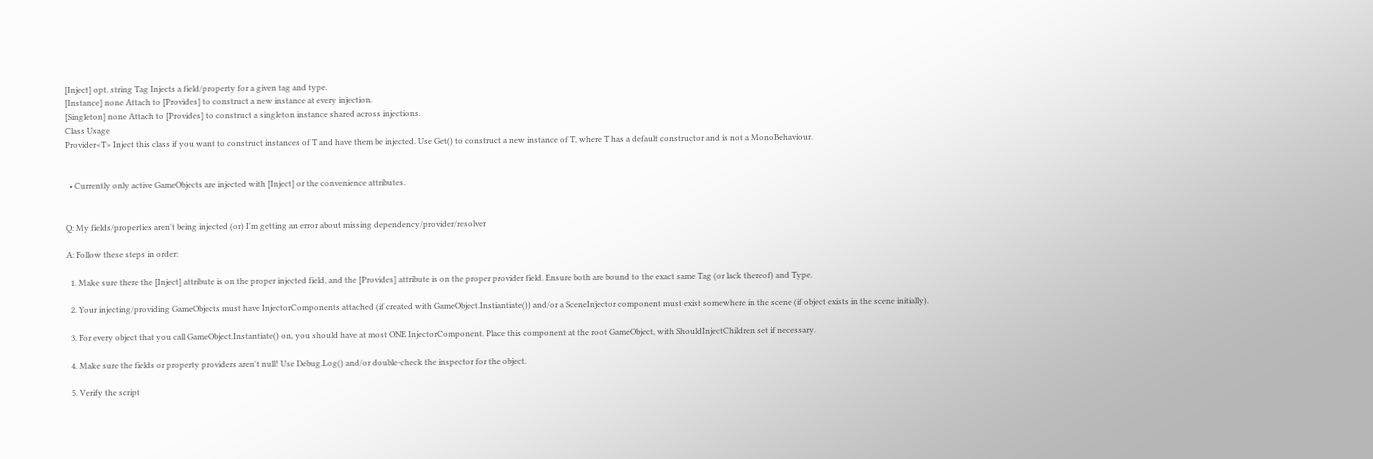[Inject] opt. string Tag Injects a field/property for a given tag and type.
[Instance] none Attach to [Provides] to construct a new instance at every injection.
[Singleton] none Attach to [Provides] to construct a singleton instance shared across injections.
Class Usage
Provider<T> Inject this class if you want to construct instances of T and have them be injected. Use Get() to construct a new instance of T, where T has a default constructor and is not a MonoBehaviour.


  • Currently only active GameObjects are injected with [Inject] or the convenience attributes.


Q: My fields/properties aren't being injected (or) I'm getting an error about missing dependency/provider/resolver

A: Follow these steps in order:

  1. Make sure there the [Inject] attribute is on the proper injected field, and the [Provides] attribute is on the proper provider field. Ensure both are bound to the exact same Tag (or lack thereof) and Type.

  2. Your injecting/providing GameObjects must have InjectorComponents attached (if created with GameObject.Instiantiate()) and/or a SceneInjector component must exist somewhere in the scene (if object exists in the scene initially).

  3. For every object that you call GameObject.Instantiate() on, you should have at most ONE InjectorComponent. Place this component at the root GameObject, with ShouldInjectChildren set if necessary.

  4. Make sure the fields or property providers aren't null! Use Debug.Log() and/or double-check the inspector for the object.

  5. Verify the script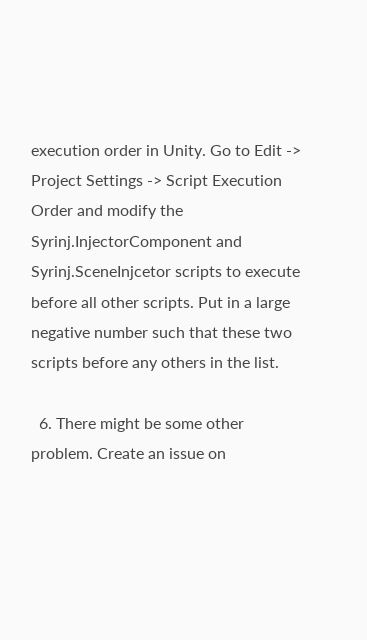execution order in Unity. Go to Edit -> Project Settings -> Script Execution Order and modify the Syrinj.InjectorComponent and Syrinj.SceneInjcetor scripts to execute before all other scripts. Put in a large negative number such that these two scripts before any others in the list.

  6. There might be some other problem. Create an issue on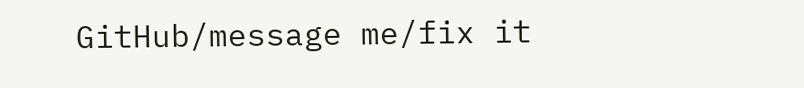GitHub/message me/fix it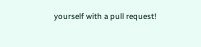yourself with a pull request!